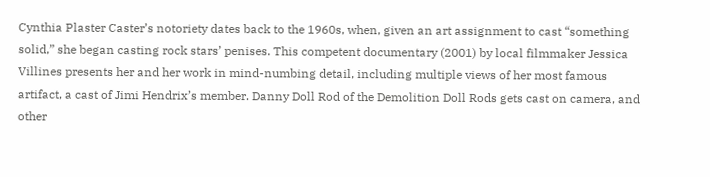Cynthia Plaster Caster’s notoriety dates back to the 1960s, when, given an art assignment to cast “something solid,” she began casting rock stars’ penises. This competent documentary (2001) by local filmmaker Jessica Villines presents her and her work in mind-numbing detail, including multiple views of her most famous artifact, a cast of Jimi Hendrix’s member. Danny Doll Rod of the Demolition Doll Rods gets cast on camera, and other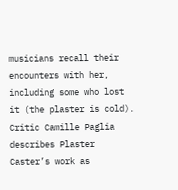musicians recall their encounters with her, including some who lost it (the plaster is cold). Critic Camille Paglia describes Plaster Caster’s work as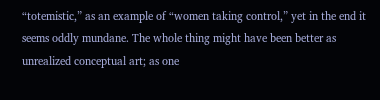“totemistic,” as an example of “women taking control,” yet in the end it seems oddly mundane. The whole thing might have been better as unrealized conceptual art; as one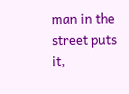man in the street puts it,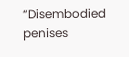“Disembodied penises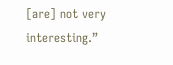[are] not very interesting.”